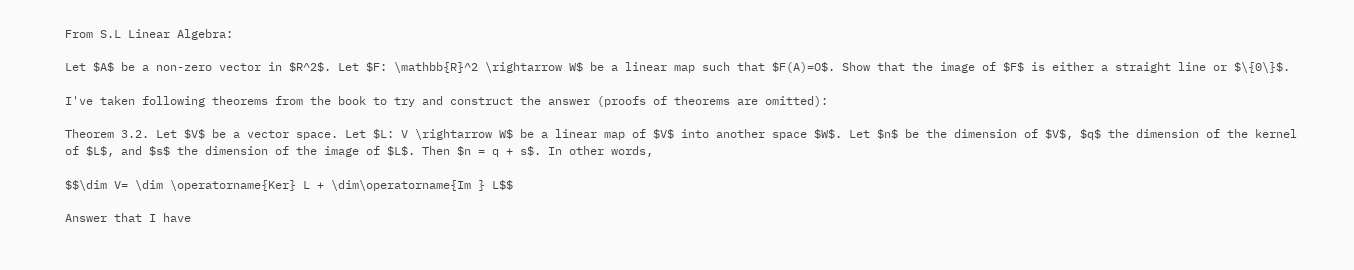From S.L Linear Algebra:

Let $A$ be a non-zero vector in $R^2$. Let $F: \mathbb{R}^2 \rightarrow W$ be a linear map such that $F(A)=O$. Show that the image of $F$ is either a straight line or $\{0\}$.

I've taken following theorems from the book to try and construct the answer (proofs of theorems are omitted):

Theorem 3.2. Let $V$ be a vector space. Let $L: V \rightarrow W$ be a linear map of $V$ into another space $W$. Let $n$ be the dimension of $V$, $q$ the dimension of the kernel of $L$, and $s$ the dimension of the image of $L$. Then $n = q + s$. In other words,

$$\dim V= \dim \operatorname{Ker} L + \dim\operatorname{Im } L$$

Answer that I have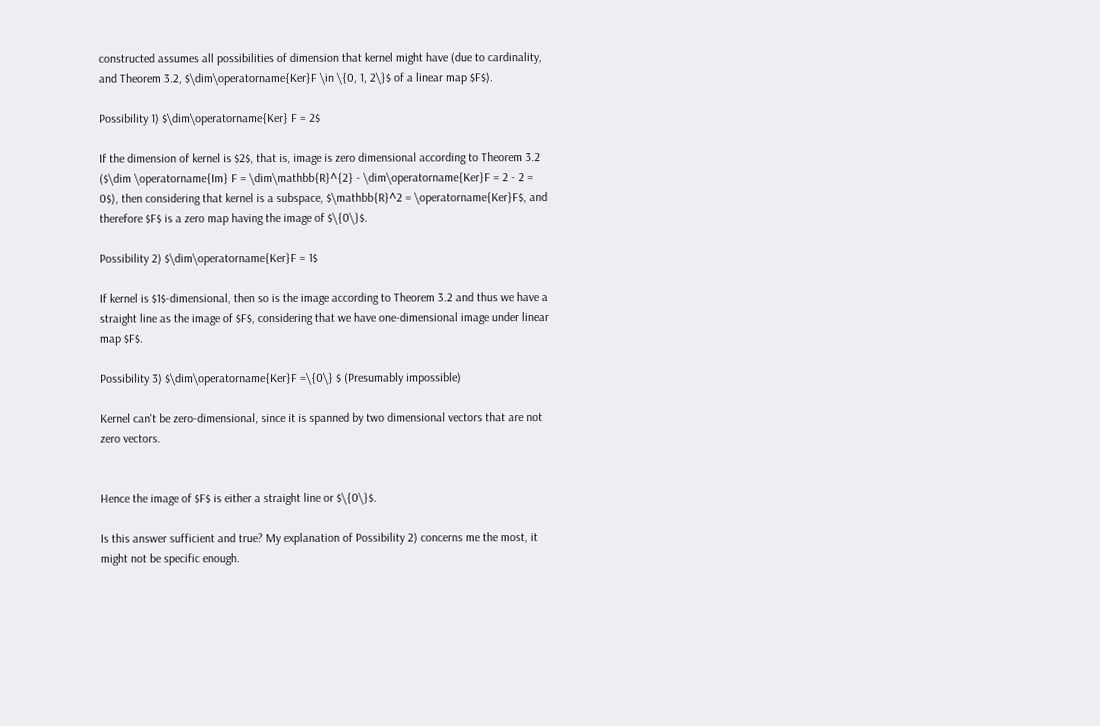constructed assumes all possibilities of dimension that kernel might have (due to cardinality, and Theorem 3.2, $\dim\operatorname{Ker}F \in \{0, 1, 2\}$ of a linear map $F$).

Possibility 1) $\dim\operatorname{Ker} F = 2$

If the dimension of kernel is $2$, that is, image is zero dimensional according to Theorem 3.2 ($\dim \operatorname{Im} F = \dim\mathbb{R}^{2} - \dim\operatorname{Ker}F = 2 - 2 = 0$), then considering that kernel is a subspace, $\mathbb{R}^2 = \operatorname{Ker}F$, and therefore $F$ is a zero map having the image of $\{0\}$.

Possibility 2) $\dim\operatorname{Ker}F = 1$

If kernel is $1$-dimensional, then so is the image according to Theorem 3.2 and thus we have a straight line as the image of $F$, considering that we have one-dimensional image under linear map $F$.

Possibility 3) $\dim\operatorname{Ker}F =\{0\} $ (Presumably impossible)

Kernel can't be zero-dimensional, since it is spanned by two dimensional vectors that are not zero vectors.


Hence the image of $F$ is either a straight line or $\{0\}$.

Is this answer sufficient and true? My explanation of Possibility 2) concerns me the most, it might not be specific enough.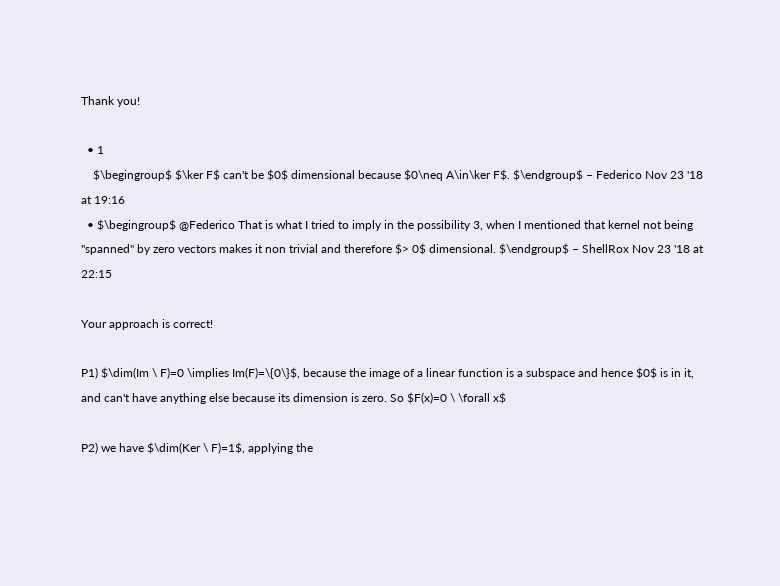Thank you!

  • 1
    $\begingroup$ $\ker F$ can't be $0$ dimensional because $0\neq A\in\ker F$. $\endgroup$ – Federico Nov 23 '18 at 19:16
  • $\begingroup$ @Federico That is what I tried to imply in the possibility 3, when I mentioned that kernel not being "spanned" by zero vectors makes it non trivial and therefore $> 0$ dimensional. $\endgroup$ – ShellRox Nov 23 '18 at 22:15

Your approach is correct!

P1) $\dim(Im \ F)=0 \implies Im(F)=\{0\}$, because the image of a linear function is a subspace and hence $0$ is in it, and can't have anything else because its dimension is zero. So $F(x)=0 \ \forall x$

P2) we have $\dim(Ker \ F)=1$, applying the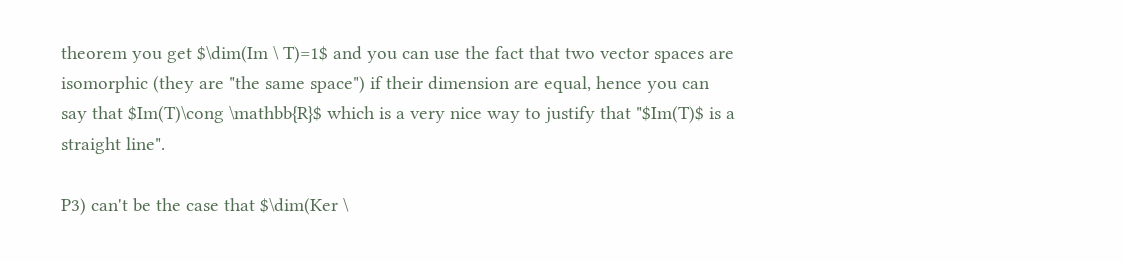theorem you get $\dim(Im \ T)=1$ and you can use the fact that two vector spaces are isomorphic (they are "the same space") if their dimension are equal, hence you can say that $Im(T)\cong \mathbb{R}$ which is a very nice way to justify that "$Im(T)$ is a straight line".

P3) can't be the case that $\dim(Ker \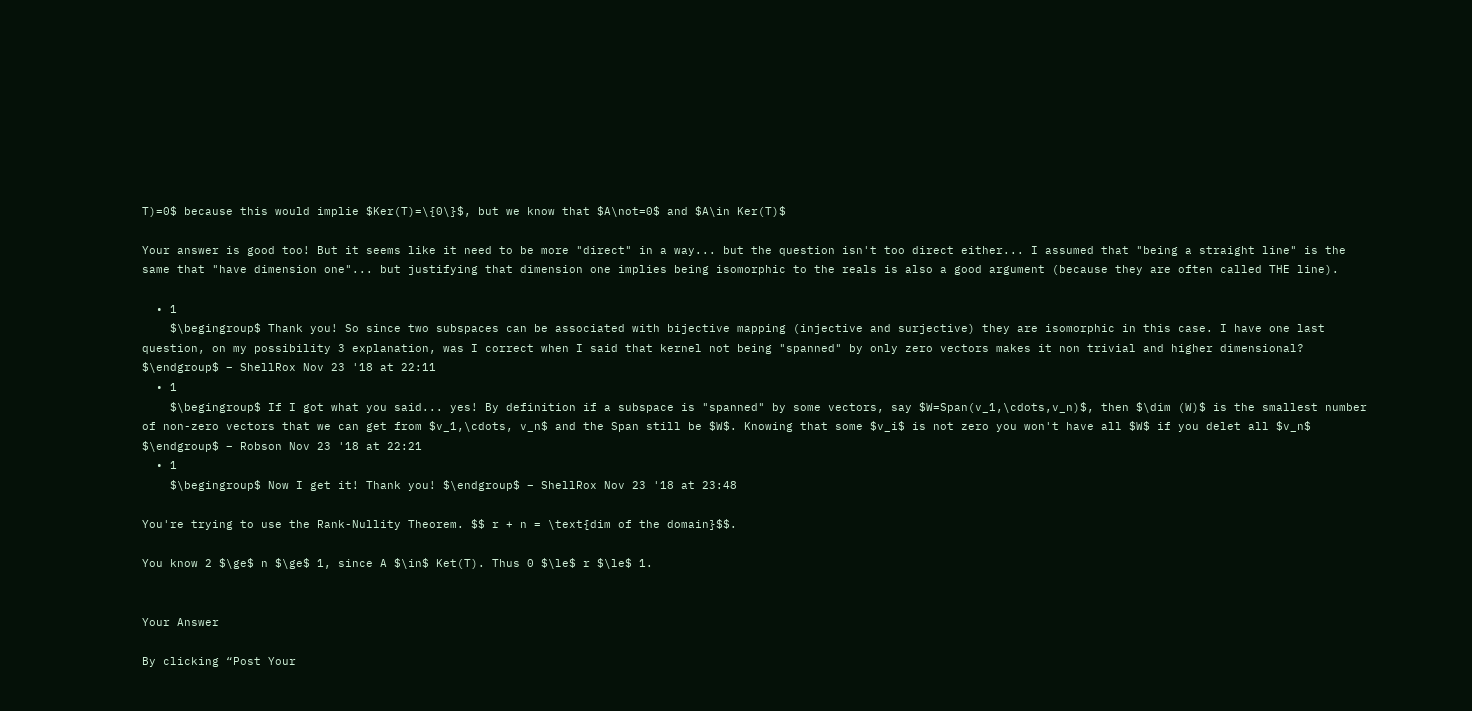T)=0$ because this would implie $Ker(T)=\{0\}$, but we know that $A\not=0$ and $A\in Ker(T)$

Your answer is good too! But it seems like it need to be more "direct" in a way... but the question isn't too direct either... I assumed that "being a straight line" is the same that "have dimension one"... but justifying that dimension one implies being isomorphic to the reals is also a good argument (because they are often called THE line).

  • 1
    $\begingroup$ Thank you! So since two subspaces can be associated with bijective mapping (injective and surjective) they are isomorphic in this case. I have one last question, on my possibility 3 explanation, was I correct when I said that kernel not being "spanned" by only zero vectors makes it non trivial and higher dimensional? $\endgroup$ – ShellRox Nov 23 '18 at 22:11
  • 1
    $\begingroup$ If I got what you said... yes! By definition if a subspace is "spanned" by some vectors, say $W=Span(v_1,\cdots,v_n)$, then $\dim (W)$ is the smallest number of non-zero vectors that we can get from $v_1,\cdots, v_n$ and the Span still be $W$. Knowing that some $v_i$ is not zero you won't have all $W$ if you delet all $v_n$ $\endgroup$ – Robson Nov 23 '18 at 22:21
  • 1
    $\begingroup$ Now I get it! Thank you! $\endgroup$ – ShellRox Nov 23 '18 at 23:48

You're trying to use the Rank-Nullity Theorem. $$ r + n = \text{dim of the domain}$$.

You know 2 $\ge$ n $\ge$ 1, since A $\in$ Ket(T). Thus 0 $\le$ r $\le$ 1.


Your Answer

By clicking “Post Your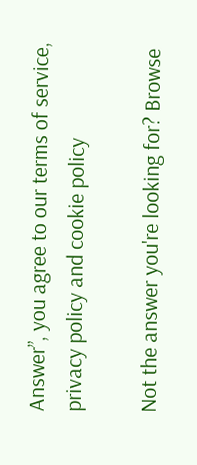Answer”, you agree to our terms of service, privacy policy and cookie policy

Not the answer you're looking for? Browse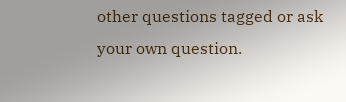other questions tagged or ask your own question.